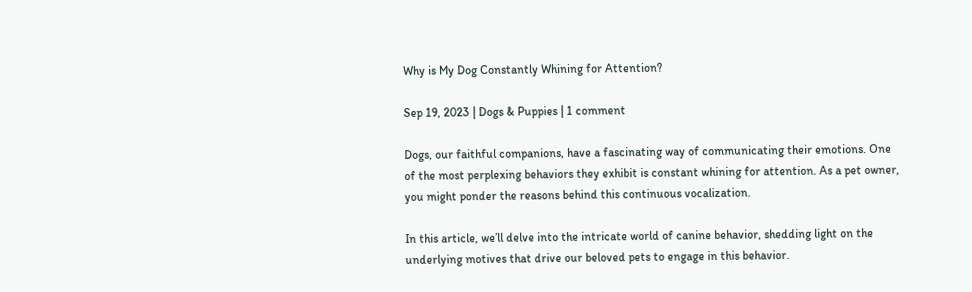Why is My Dog Constantly Whining for Attention?

Sep 19, 2023 | Dogs & Puppies | 1 comment

Dogs, our faithful companions, have a fascinating way of communicating their emotions. One of the most perplexing behaviors they exhibit is constant whining for attention. As a pet owner, you might ponder the reasons behind this continuous vocalization.

In this article, we’ll delve into the intricate world of canine behavior, shedding light on the underlying motives that drive our beloved pets to engage in this behavior.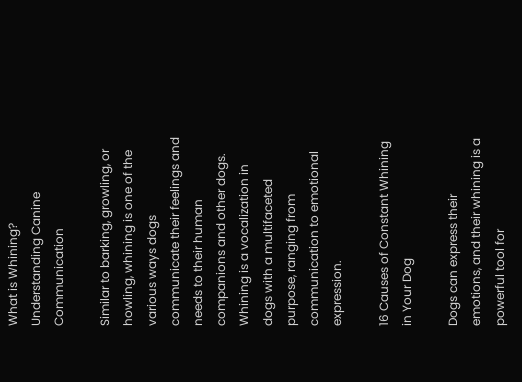What is Whining? Understanding Canine Communication

Similar to barking, growling, or howling, whining is one of the various ways dogs communicate their feelings and needs to their human companions and other dogs. Whining is a vocalization in dogs with a multifaceted purpose, ranging from communication to emotional expression.

16 Causes of Constant Whining in Your Dog

Dogs can express their emotions, and their whining is a powerful tool for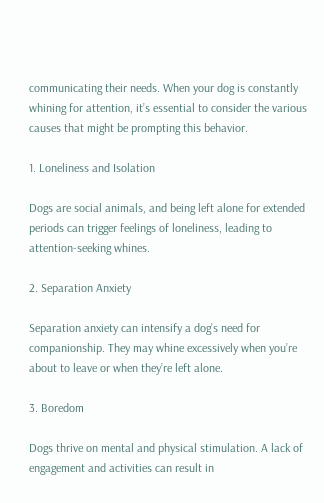communicating their needs. When your dog is constantly whining for attention, it’s essential to consider the various causes that might be prompting this behavior.

1. Loneliness and Isolation

Dogs are social animals, and being left alone for extended periods can trigger feelings of loneliness, leading to attention-seeking whines.

2. Separation Anxiety

Separation anxiety can intensify a dog’s need for companionship. They may whine excessively when you’re about to leave or when they’re left alone.

3. Boredom

Dogs thrive on mental and physical stimulation. A lack of engagement and activities can result in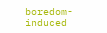boredom-induced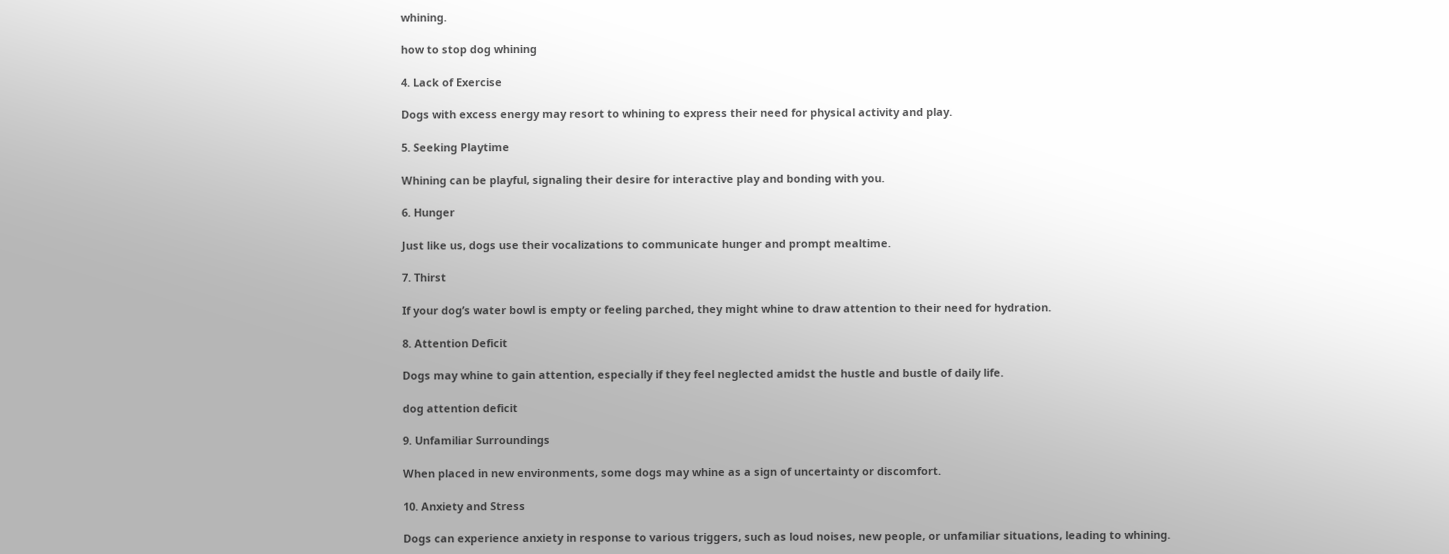whining.

how to stop dog whining

4. Lack of Exercise

Dogs with excess energy may resort to whining to express their need for physical activity and play.

5. Seeking Playtime

Whining can be playful, signaling their desire for interactive play and bonding with you.

6. Hunger

Just like us, dogs use their vocalizations to communicate hunger and prompt mealtime.

7. Thirst

If your dog’s water bowl is empty or feeling parched, they might whine to draw attention to their need for hydration.

8. Attention Deficit

Dogs may whine to gain attention, especially if they feel neglected amidst the hustle and bustle of daily life.

dog attention deficit

9. Unfamiliar Surroundings

When placed in new environments, some dogs may whine as a sign of uncertainty or discomfort.

10. Anxiety and Stress

Dogs can experience anxiety in response to various triggers, such as loud noises, new people, or unfamiliar situations, leading to whining.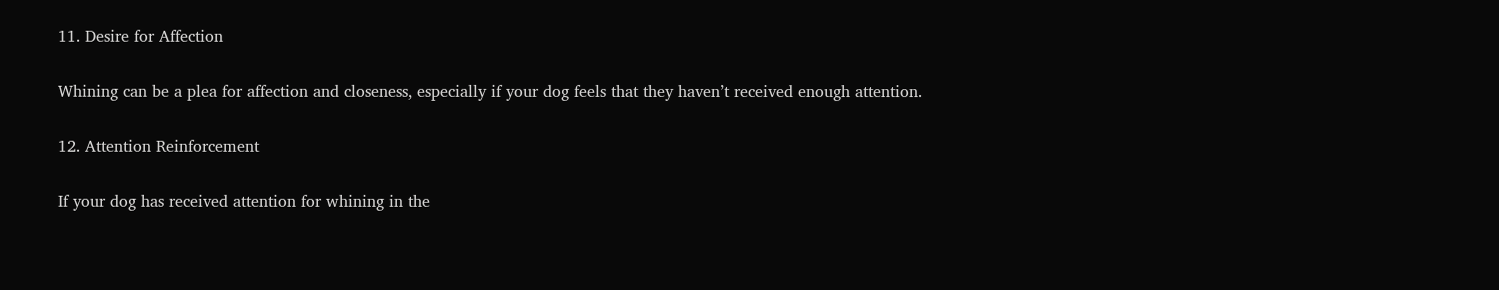11. Desire for Affection

Whining can be a plea for affection and closeness, especially if your dog feels that they haven’t received enough attention.

12. Attention Reinforcement

If your dog has received attention for whining in the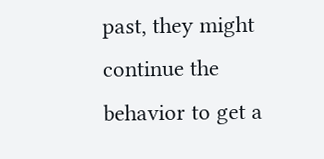past, they might continue the behavior to get a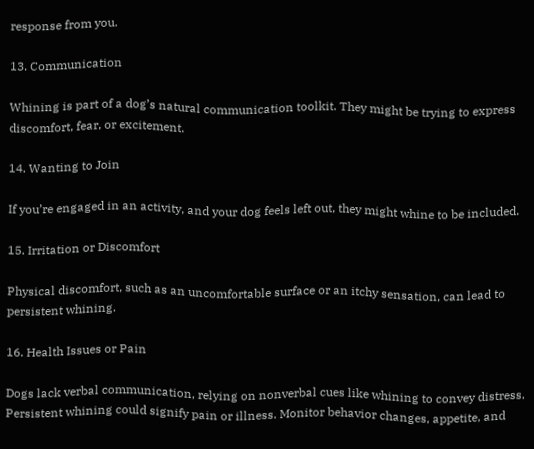response from you.

13. Communication

Whining is part of a dog’s natural communication toolkit. They might be trying to express discomfort, fear, or excitement.

14. Wanting to Join

If you’re engaged in an activity, and your dog feels left out, they might whine to be included.

15. Irritation or Discomfort

Physical discomfort, such as an uncomfortable surface or an itchy sensation, can lead to persistent whining.

16. Health Issues or Pain

Dogs lack verbal communication, relying on nonverbal cues like whining to convey distress. Persistent whining could signify pain or illness. Monitor behavior changes, appetite, and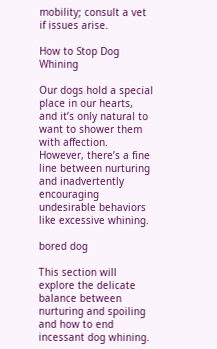mobility; consult a vet if issues arise.

How to Stop Dog Whining

Our dogs hold a special place in our hearts, and it’s only natural to want to shower them with affection. However, there’s a fine line between nurturing and inadvertently encouraging undesirable behaviors like excessive whining.

bored dog

This section will explore the delicate balance between nurturing and spoiling and how to end incessant dog whining.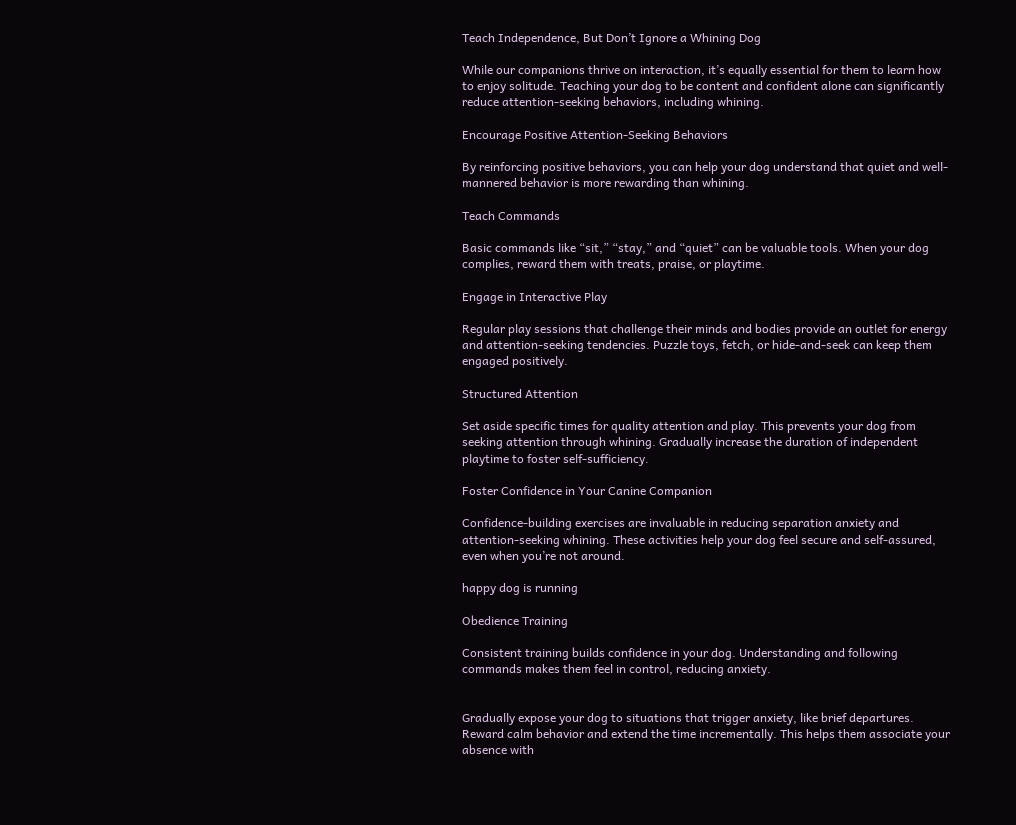Teach Independence, But Don’t Ignore a Whining Dog

While our companions thrive on interaction, it’s equally essential for them to learn how to enjoy solitude. Teaching your dog to be content and confident alone can significantly reduce attention-seeking behaviors, including whining.

Encourage Positive Attention-Seeking Behaviors

By reinforcing positive behaviors, you can help your dog understand that quiet and well-mannered behavior is more rewarding than whining.

Teach Commands

Basic commands like “sit,” “stay,” and “quiet” can be valuable tools. When your dog complies, reward them with treats, praise, or playtime.

Engage in Interactive Play

Regular play sessions that challenge their minds and bodies provide an outlet for energy and attention-seeking tendencies. Puzzle toys, fetch, or hide-and-seek can keep them engaged positively.

Structured Attention

Set aside specific times for quality attention and play. This prevents your dog from seeking attention through whining. Gradually increase the duration of independent playtime to foster self-sufficiency.

Foster Confidence in Your Canine Companion

Confidence-building exercises are invaluable in reducing separation anxiety and attention-seeking whining. These activities help your dog feel secure and self-assured, even when you’re not around.

happy dog is running

Obedience Training

Consistent training builds confidence in your dog. Understanding and following commands makes them feel in control, reducing anxiety.


Gradually expose your dog to situations that trigger anxiety, like brief departures. Reward calm behavior and extend the time incrementally. This helps them associate your absence with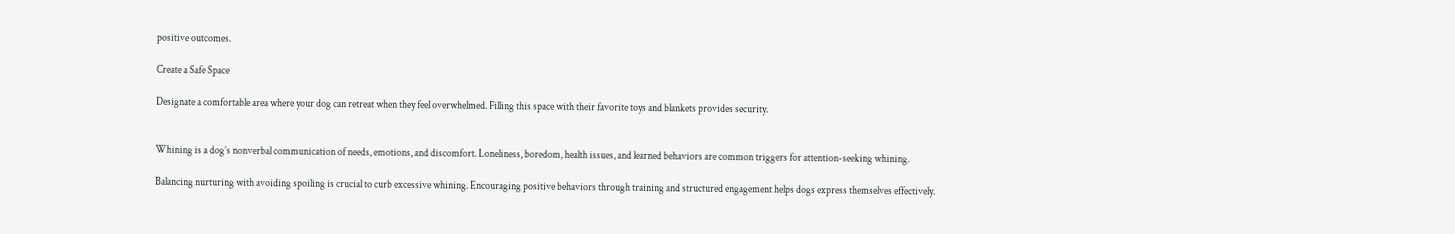positive outcomes.

Create a Safe Space

Designate a comfortable area where your dog can retreat when they feel overwhelmed. Filling this space with their favorite toys and blankets provides security.


Whining is a dog’s nonverbal communication of needs, emotions, and discomfort. Loneliness, boredom, health issues, and learned behaviors are common triggers for attention-seeking whining.

Balancing nurturing with avoiding spoiling is crucial to curb excessive whining. Encouraging positive behaviors through training and structured engagement helps dogs express themselves effectively.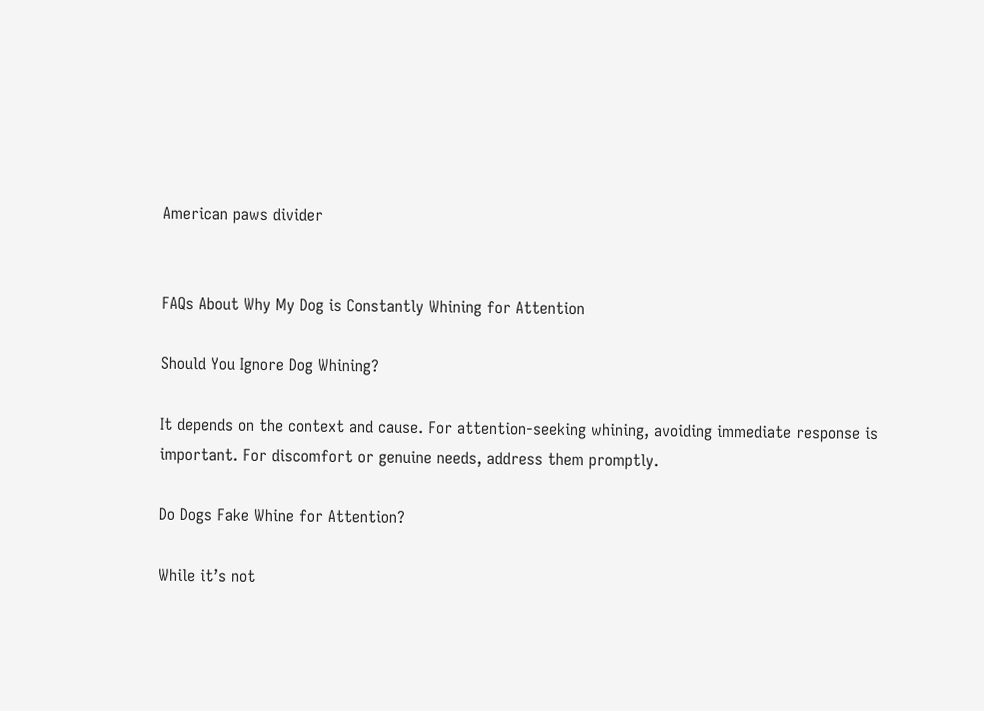American paws divider


FAQs About Why My Dog is Constantly Whining for Attention

Should You Ignore Dog Whining?

It depends on the context and cause. For attention-seeking whining, avoiding immediate response is important. For discomfort or genuine needs, address them promptly.

Do Dogs Fake Whine for Attention?

While it’s not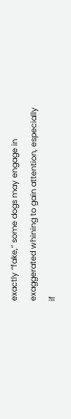exactly “fake,” some dogs may engage in exaggerated whining to gain attention, especially if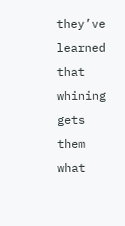they’ve learned that whining gets them what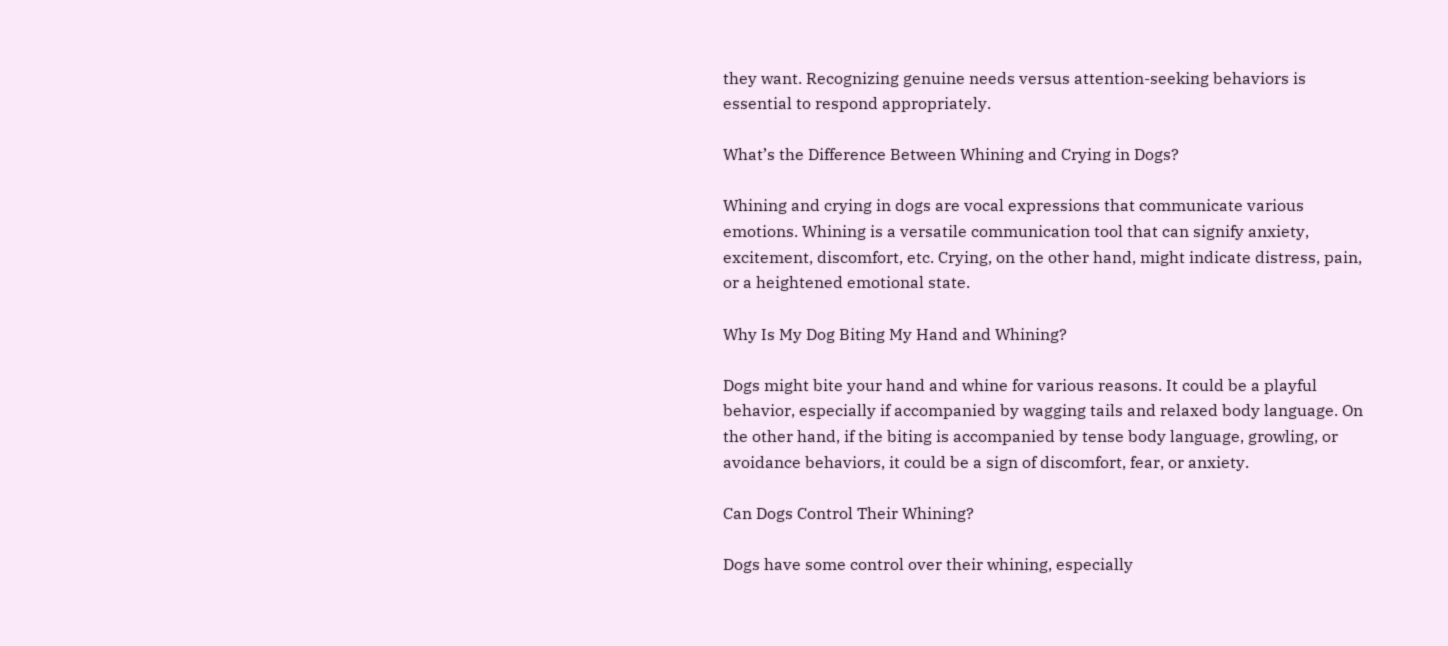they want. Recognizing genuine needs versus attention-seeking behaviors is essential to respond appropriately.

What’s the Difference Between Whining and Crying in Dogs?

Whining and crying in dogs are vocal expressions that communicate various emotions. Whining is a versatile communication tool that can signify anxiety, excitement, discomfort, etc. Crying, on the other hand, might indicate distress, pain, or a heightened emotional state.

Why Is My Dog Biting My Hand and Whining?

Dogs might bite your hand and whine for various reasons. It could be a playful behavior, especially if accompanied by wagging tails and relaxed body language. On the other hand, if the biting is accompanied by tense body language, growling, or avoidance behaviors, it could be a sign of discomfort, fear, or anxiety.

Can Dogs Control Their Whining?

Dogs have some control over their whining, especially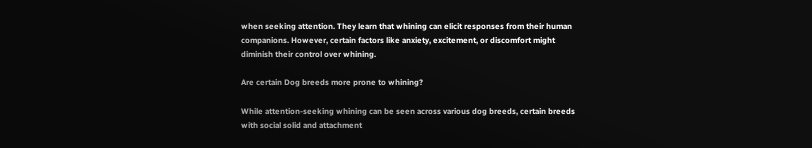when seeking attention. They learn that whining can elicit responses from their human companions. However, certain factors like anxiety, excitement, or discomfort might diminish their control over whining.

Are certain Dog breeds more prone to whining?

While attention-seeking whining can be seen across various dog breeds, certain breeds with social solid and attachment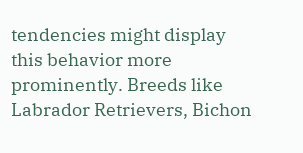tendencies might display this behavior more prominently. Breeds like Labrador Retrievers, Bichon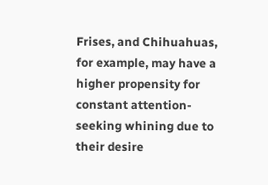Frises, and Chihuahuas, for example, may have a higher propensity for constant attention-seeking whining due to their desire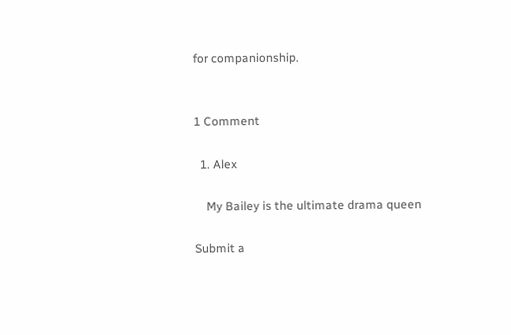for companionship.


1 Comment

  1. Alex

    My Bailey is the ultimate drama queen

Submit a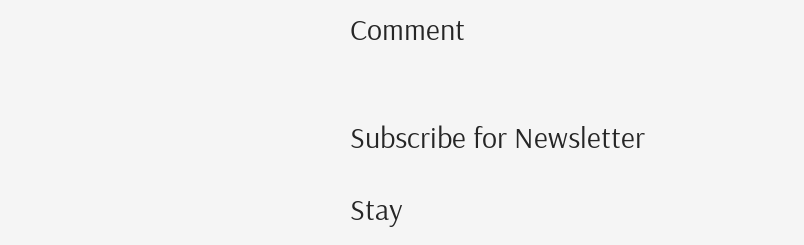Comment


Subscribe for Newsletter

Stay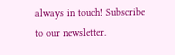always in touch! Subscribe to our newsletter.